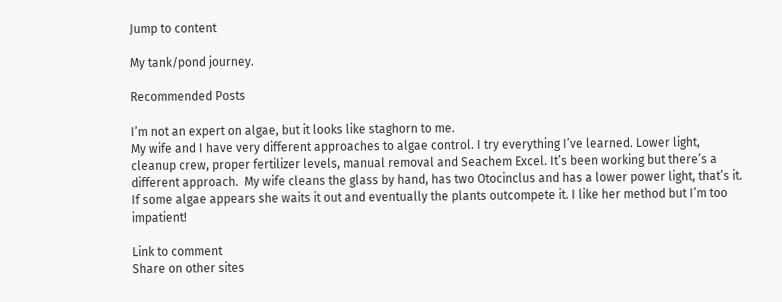Jump to content

My tank/pond journey.

Recommended Posts

I’m not an expert on algae, but it looks like staghorn to me.
My wife and I have very different approaches to algae control. I try everything I’ve learned. Lower light, cleanup crew, proper fertilizer levels, manual removal and Seachem Excel. It’s been working but there’s a different approach.  My wife cleans the glass by hand, has two Otocinclus and has a lower power light, that’s it. If some algae appears she waits it out and eventually the plants outcompete it. I like her method but I’m too impatient!

Link to comment
Share on other sites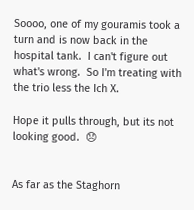Soooo, one of my gouramis took a turn and is now back in the hospital tank.  I can't figure out what's wrong.  So I'm treating with the trio less the Ich X.

Hope it pulls through, but its not looking good.  😞


As far as the Staghorn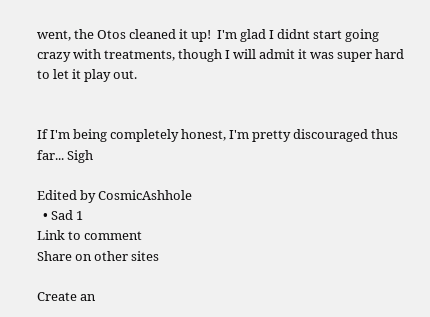went, the Otos cleaned it up!  I'm glad I didnt start going crazy with treatments, though I will admit it was super hard to let it play out.


If I'm being completely honest, I'm pretty discouraged thus far... Sigh

Edited by CosmicAshhole
  • Sad 1
Link to comment
Share on other sites

Create an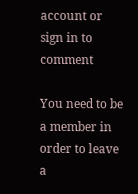account or sign in to comment

You need to be a member in order to leave a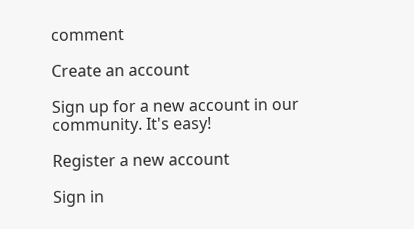comment

Create an account

Sign up for a new account in our community. It's easy!

Register a new account

Sign in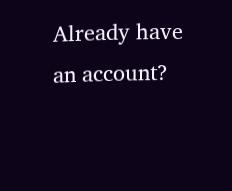Already have an account?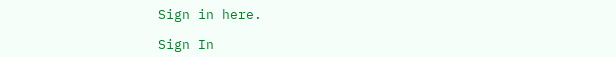Sign in here.

Sign In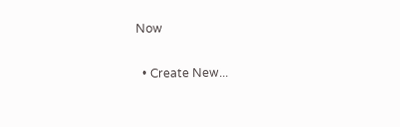Now

  • Create New...